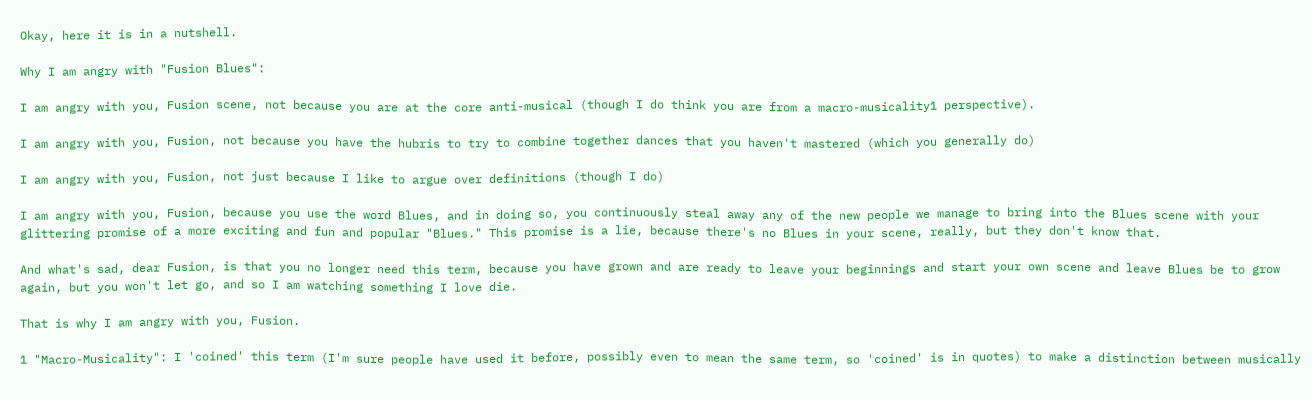Okay, here it is in a nutshell.

Why I am angry with "Fusion Blues":

I am angry with you, Fusion scene, not because you are at the core anti-musical (though I do think you are from a macro-musicality1 perspective).

I am angry with you, Fusion, not because you have the hubris to try to combine together dances that you haven't mastered (which you generally do)

I am angry with you, Fusion, not just because I like to argue over definitions (though I do)

I am angry with you, Fusion, because you use the word Blues, and in doing so, you continuously steal away any of the new people we manage to bring into the Blues scene with your glittering promise of a more exciting and fun and popular "Blues." This promise is a lie, because there's no Blues in your scene, really, but they don't know that.

And what's sad, dear Fusion, is that you no longer need this term, because you have grown and are ready to leave your beginnings and start your own scene and leave Blues be to grow again, but you won't let go, and so I am watching something I love die.

That is why I am angry with you, Fusion.

1 "Macro-Musicality": I 'coined' this term (I'm sure people have used it before, possibly even to mean the same term, so 'coined' is in quotes) to make a distinction between musically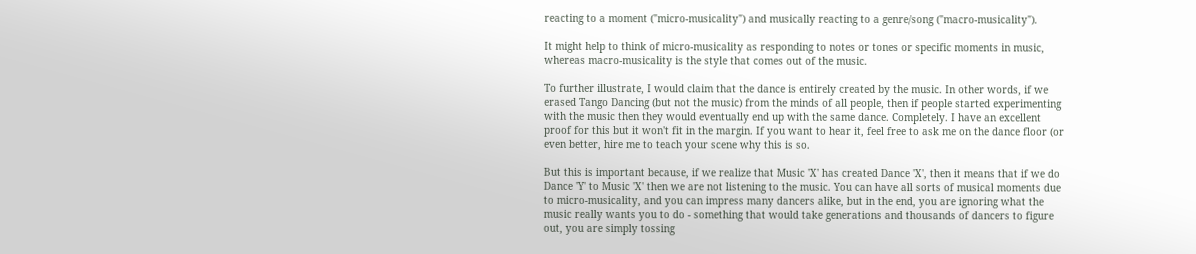reacting to a moment ("micro-musicality") and musically reacting to a genre/song ("macro-musicality").

It might help to think of micro-musicality as responding to notes or tones or specific moments in music, whereas macro-musicality is the style that comes out of the music.

To further illustrate, I would claim that the dance is entirely created by the music. In other words, if we erased Tango Dancing (but not the music) from the minds of all people, then if people started experimenting with the music then they would eventually end up with the same dance. Completely. I have an excellent proof for this but it won't fit in the margin. If you want to hear it, feel free to ask me on the dance floor (or even better, hire me to teach your scene why this is so.

But this is important because, if we realize that Music 'X' has created Dance 'X', then it means that if we do Dance 'Y' to Music 'X' then we are not listening to the music. You can have all sorts of musical moments due to micro-musicality, and you can impress many dancers alike, but in the end, you are ignoring what the music really wants you to do - something that would take generations and thousands of dancers to figure out, you are simply tossing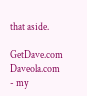that aside.

GetDave.com Daveola.com - my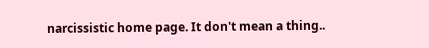narcissistic home page. It don't mean a thing..